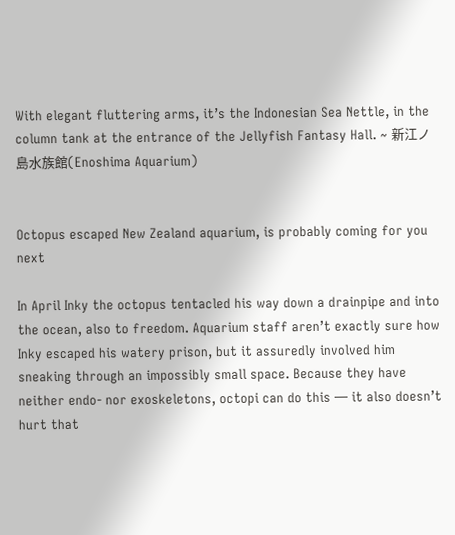With elegant fluttering arms, it’s the Indonesian Sea Nettle, in the column tank at the entrance of the Jellyfish Fantasy Hall. ~ 新江ノ島水族館(Enoshima Aquarium)


Octopus escaped New Zealand aquarium, is probably coming for you next

In April Inky the octopus tentacled his way down a drainpipe and into the ocean, also to freedom. Aquarium staff aren’t exactly sure how Inky escaped his watery prison, but it assuredly involved him sneaking through an impossibly small space. Because they have neither endo- nor exoskeletons, octopi can do this — it also doesn’t hurt that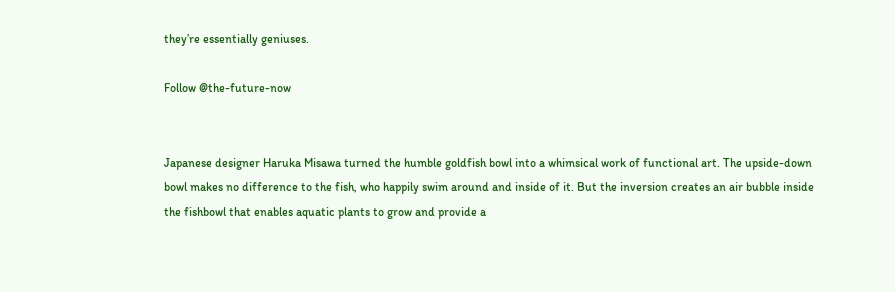they’re essentially geniuses.

Follow @the-future-now


Japanese designer Haruka Misawa turned the humble goldfish bowl into a whimsical work of functional art. The upside-down bowl makes no difference to the fish, who happily swim around and inside of it. But the inversion creates an air bubble inside the fishbowl that enables aquatic plants to grow and provide a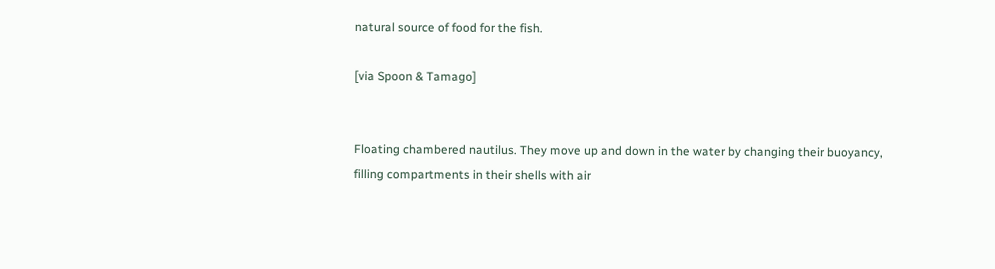natural source of food for the fish.

[via Spoon & Tamago]


Floating chambered nautilus. They move up and down in the water by changing their buoyancy, filling compartments in their shells with air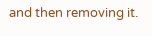and then removing it.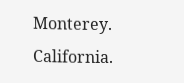Monterey. California.